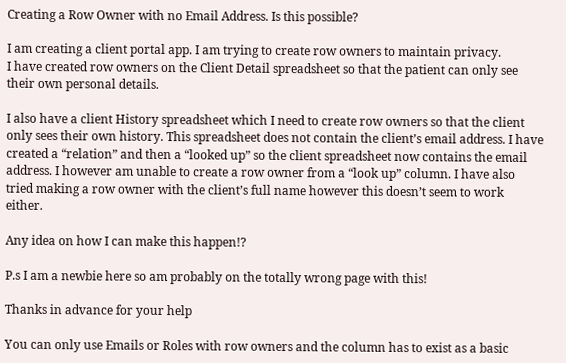Creating a Row Owner with no Email Address. Is this possible?

I am creating a client portal app. I am trying to create row owners to maintain privacy.
I have created row owners on the Client Detail spreadsheet so that the patient can only see their own personal details.

I also have a client History spreadsheet which I need to create row owners so that the client only sees their own history. This spreadsheet does not contain the client’s email address. I have created a “relation” and then a “looked up” so the client spreadsheet now contains the email address. I however am unable to create a row owner from a “look up” column. I have also tried making a row owner with the client’s full name however this doesn’t seem to work either.

Any idea on how I can make this happen!?

P.s I am a newbie here so am probably on the totally wrong page with this!

Thanks in advance for your help

You can only use Emails or Roles with row owners and the column has to exist as a basic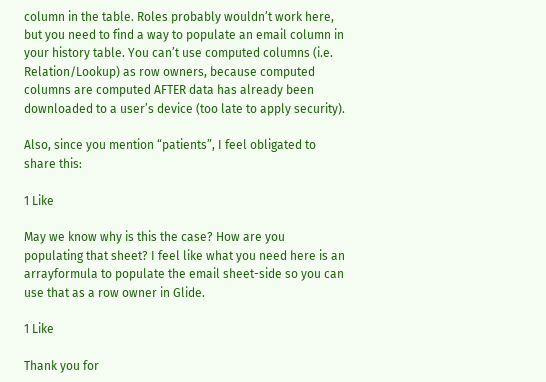column in the table. Roles probably wouldn’t work here, but you need to find a way to populate an email column in your history table. You can’t use computed columns (i.e. Relation/Lookup) as row owners, because computed columns are computed AFTER data has already been downloaded to a user’s device (too late to apply security).

Also, since you mention “patients”, I feel obligated to share this:

1 Like

May we know why is this the case? How are you populating that sheet? I feel like what you need here is an arrayformula to populate the email sheet-side so you can use that as a row owner in Glide.

1 Like

Thank you for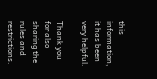this information, it has been very helpful.

Thank you for also sharing the rules and restrictions.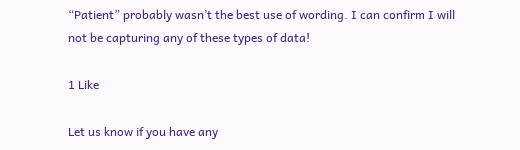“Patient” probably wasn’t the best use of wording. I can confirm I will not be capturing any of these types of data!

1 Like

Let us know if you have any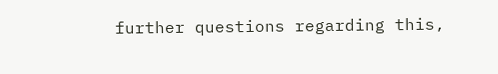further questions regarding this,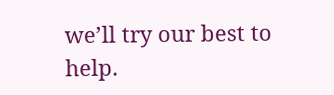we’ll try our best to help.